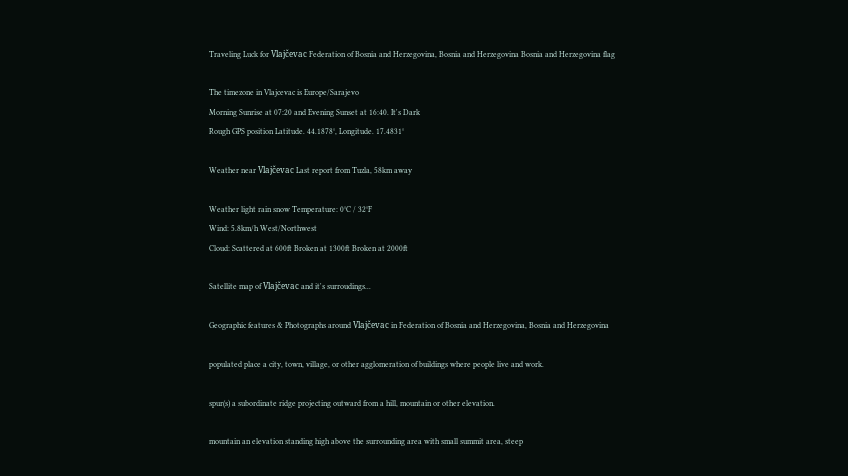Traveling Luck for Vlajčevac Federation of Bosnia and Herzegovina, Bosnia and Herzegovina Bosnia and Herzegovina flag

The timezone in Vlajcevac is Europe/Sarajevo
Morning Sunrise at 07:20 and Evening Sunset at 16:40. It's Dark
Rough GPS position Latitude. 44.1878°, Longitude. 17.4831°

Weather near Vlajčevac Last report from Tuzla, 58km away

Weather light rain snow Temperature: 0°C / 32°F
Wind: 5.8km/h West/Northwest
Cloud: Scattered at 600ft Broken at 1300ft Broken at 2000ft

Satellite map of Vlajčevac and it's surroudings...

Geographic features & Photographs around Vlajčevac in Federation of Bosnia and Herzegovina, Bosnia and Herzegovina

populated place a city, town, village, or other agglomeration of buildings where people live and work.

spur(s) a subordinate ridge projecting outward from a hill, mountain or other elevation.

mountain an elevation standing high above the surrounding area with small summit area, steep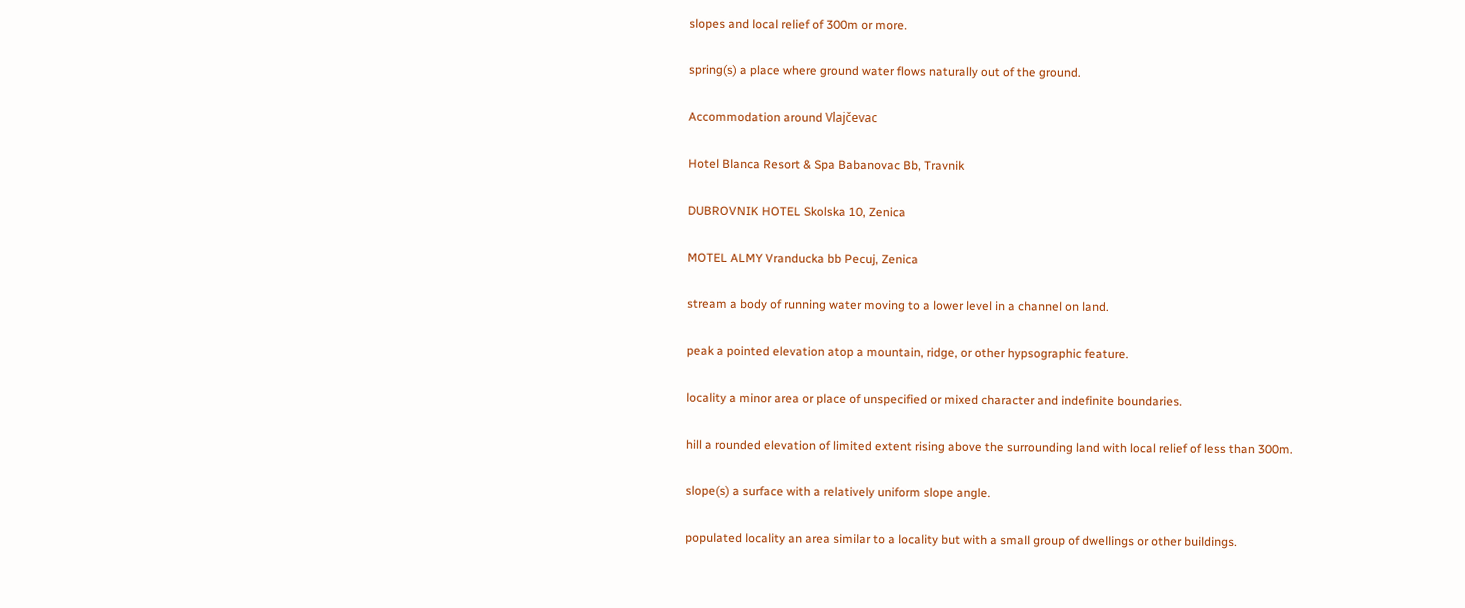slopes and local relief of 300m or more.

spring(s) a place where ground water flows naturally out of the ground.

Accommodation around Vlajčevac

Hotel Blanca Resort & Spa Babanovac Bb, Travnik

DUBROVNIK HOTEL Skolska 10, Zenica

MOTEL ALMY Vranducka bb Pecuj, Zenica

stream a body of running water moving to a lower level in a channel on land.

peak a pointed elevation atop a mountain, ridge, or other hypsographic feature.

locality a minor area or place of unspecified or mixed character and indefinite boundaries.

hill a rounded elevation of limited extent rising above the surrounding land with local relief of less than 300m.

slope(s) a surface with a relatively uniform slope angle.

populated locality an area similar to a locality but with a small group of dwellings or other buildings.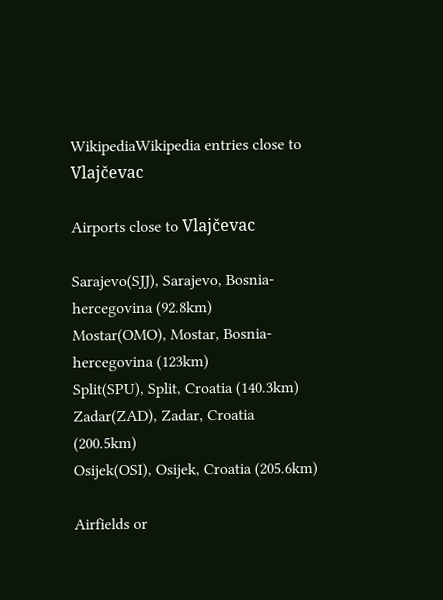WikipediaWikipedia entries close to Vlajčevac

Airports close to Vlajčevac

Sarajevo(SJJ), Sarajevo, Bosnia-hercegovina (92.8km)
Mostar(OMO), Mostar, Bosnia-hercegovina (123km)
Split(SPU), Split, Croatia (140.3km)
Zadar(ZAD), Zadar, Croatia (200.5km)
Osijek(OSI), Osijek, Croatia (205.6km)

Airfields or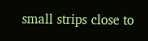small strips close to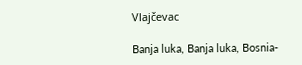Vlajčevac

Banja luka, Banja luka, Bosnia-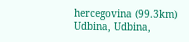hercegovina (99.3km)
Udbina, Udbina,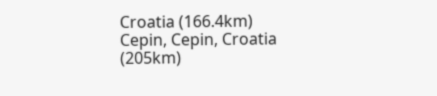Croatia (166.4km)
Cepin, Cepin, Croatia (205km)